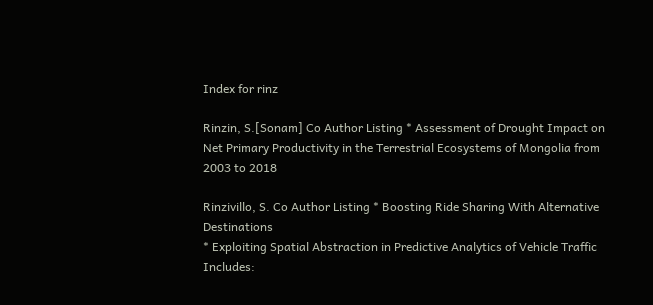Index for rinz

Rinzin, S.[Sonam] Co Author Listing * Assessment of Drought Impact on Net Primary Productivity in the Terrestrial Ecosystems of Mongolia from 2003 to 2018

Rinzivillo, S. Co Author Listing * Boosting Ride Sharing With Alternative Destinations
* Exploiting Spatial Abstraction in Predictive Analytics of Vehicle Traffic
Includes: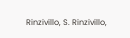Rinzivillo, S. Rinzivillo,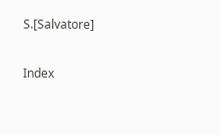S.[Salvatore]

Index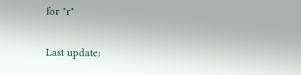for "r"

Last update: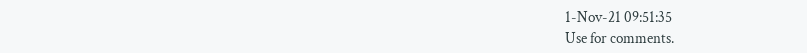1-Nov-21 09:51:35
Use for comments.